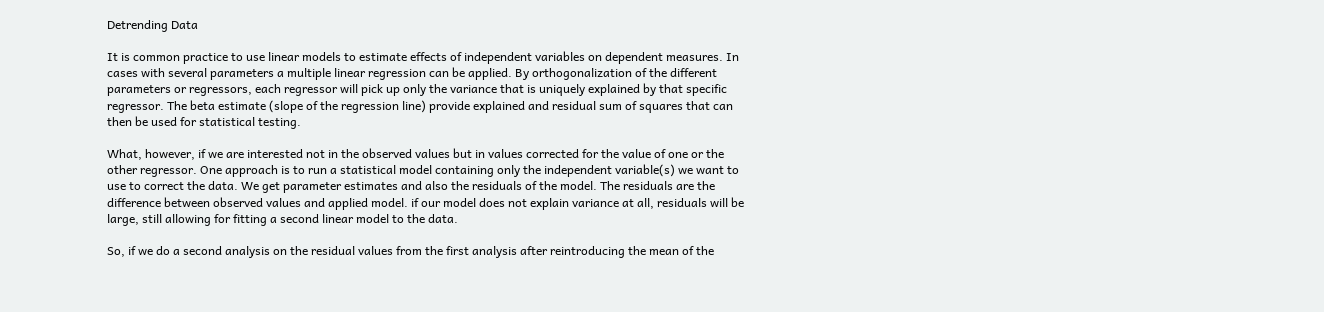Detrending Data

It is common practice to use linear models to estimate effects of independent variables on dependent measures. In cases with several parameters a multiple linear regression can be applied. By orthogonalization of the different parameters or regressors, each regressor will pick up only the variance that is uniquely explained by that specific regressor. The beta estimate (slope of the regression line) provide explained and residual sum of squares that can then be used for statistical testing.

What, however, if we are interested not in the observed values but in values corrected for the value of one or the other regressor. One approach is to run a statistical model containing only the independent variable(s) we want to use to correct the data. We get parameter estimates and also the residuals of the model. The residuals are the difference between observed values and applied model. if our model does not explain variance at all, residuals will be large, still allowing for fitting a second linear model to the data.

So, if we do a second analysis on the residual values from the first analysis after reintroducing the mean of the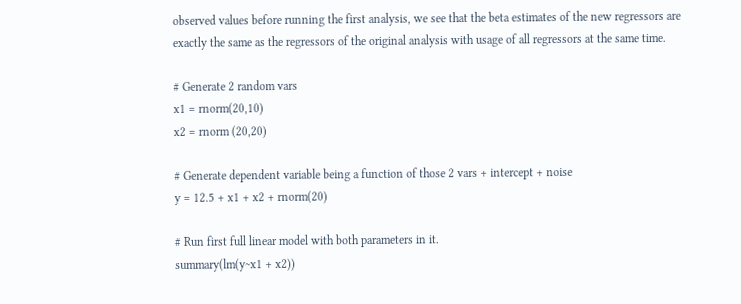observed values before running the first analysis, we see that the beta estimates of the new regressors are exactly the same as the regressors of the original analysis with usage of all regressors at the same time.

# Generate 2 random vars
x1 = rnorm(20,10)
x2 = rnorm (20,20)

# Generate dependent variable being a function of those 2 vars + intercept + noise
y = 12.5 + x1 + x2 + rnorm(20)

# Run first full linear model with both parameters in it.
summary(lm(y~x1 + x2))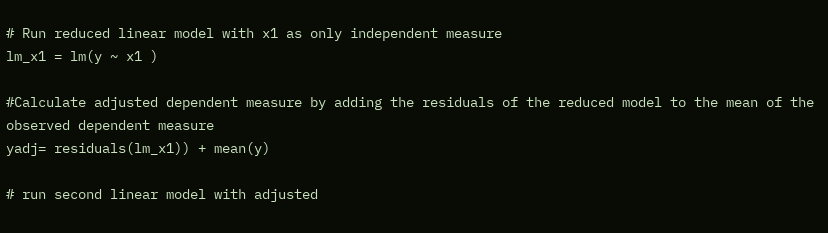# Run reduced linear model with x1 as only independent measure
lm_x1 = lm(y ~ x1 )

#Calculate adjusted dependent measure by adding the residuals of the reduced model to the mean of the observed dependent measure
yadj= residuals(lm_x1)) + mean(y)

# run second linear model with adjusted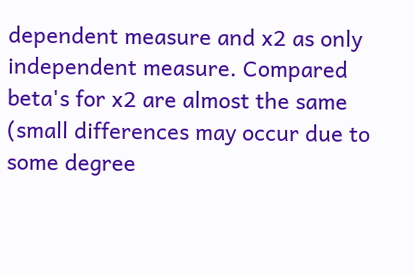dependent measure and x2 as only independent measure. Compared beta's for x2 are almost the same (small differences may occur due to some degree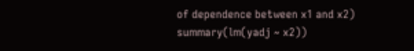of dependence between x1 and x2)
summary(lm(yadj ~ x2))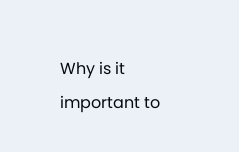Why is it important to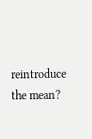reintroduce the mean?